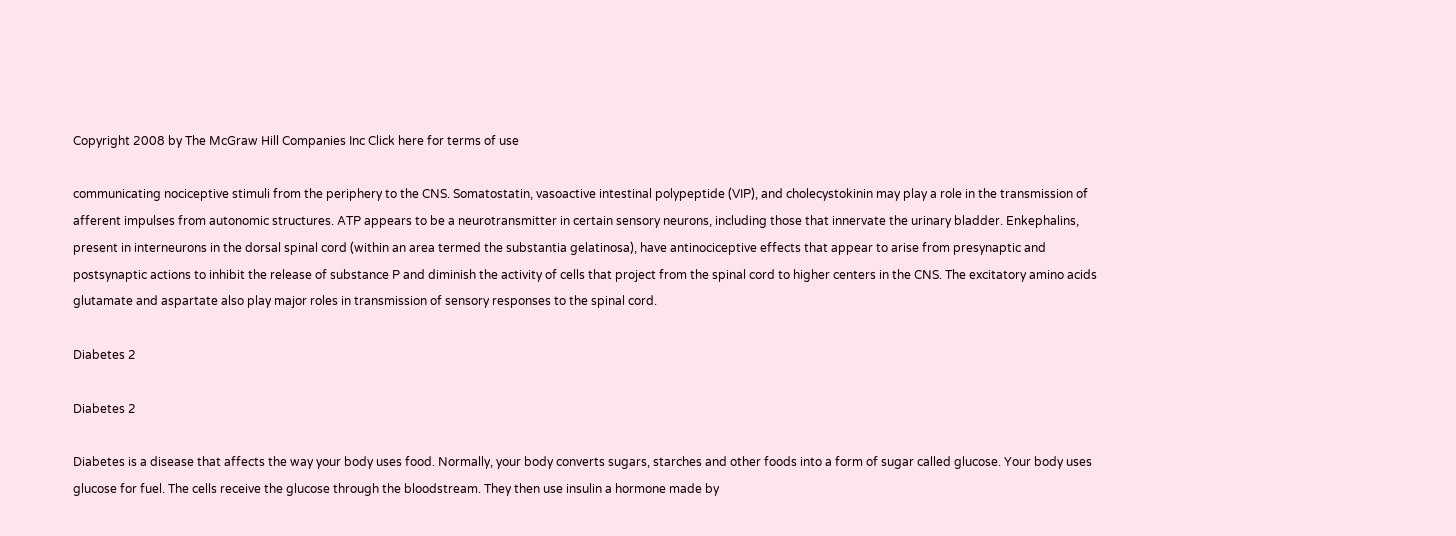Copyright 2008 by The McGraw Hill Companies Inc Click here for terms of use

communicating nociceptive stimuli from the periphery to the CNS. Somatostatin, vasoactive intestinal polypeptide (VIP), and cholecystokinin may play a role in the transmission of afferent impulses from autonomic structures. ATP appears to be a neurotransmitter in certain sensory neurons, including those that innervate the urinary bladder. Enkephalins, present in interneurons in the dorsal spinal cord (within an area termed the substantia gelatinosa), have antinociceptive effects that appear to arise from presynaptic and postsynaptic actions to inhibit the release of substance P and diminish the activity of cells that project from the spinal cord to higher centers in the CNS. The excitatory amino acids glutamate and aspartate also play major roles in transmission of sensory responses to the spinal cord.

Diabetes 2

Diabetes 2

Diabetes is a disease that affects the way your body uses food. Normally, your body converts sugars, starches and other foods into a form of sugar called glucose. Your body uses glucose for fuel. The cells receive the glucose through the bloodstream. They then use insulin a hormone made by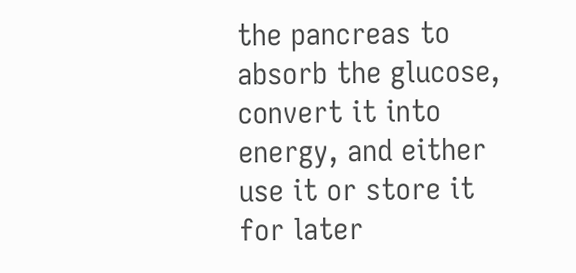the pancreas to absorb the glucose, convert it into energy, and either use it or store it for later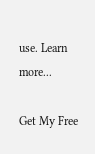use. Learn more...

Get My Free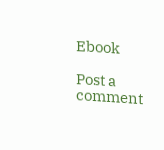Ebook

Post a comment